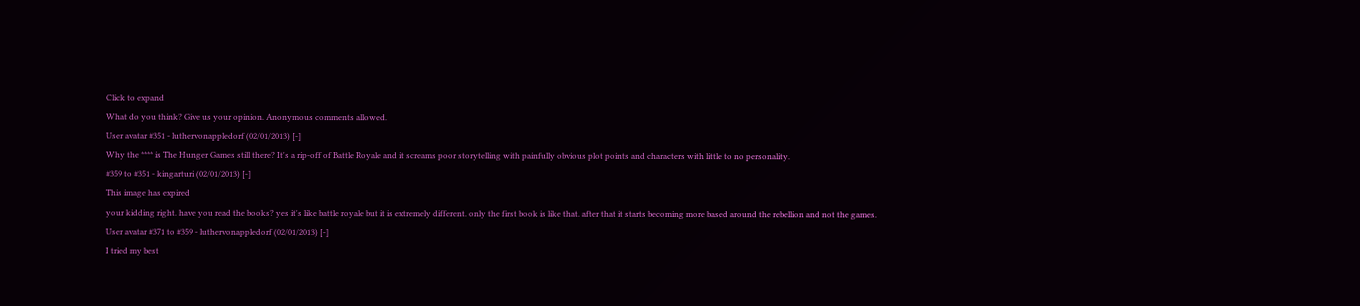Click to expand
What do you think? Give us your opinion. Anonymous comments allowed.
User avatar #351 - luthervonappledorf (02/01/2013) [-]
Why the **** is The Hunger Games still there? It's a rip-off of Battle Royale and it screams poor storytelling with painfully obvious plot points and characters with little to no personality.
#359 to #351 - kingarturi (02/01/2013) [-]
This image has expired
your kidding right. have you read the books? yes it's like battle royale but it is extremely different. only the first book is like that. after that it starts becoming more based around the rebellion and not the games.
User avatar #371 to #359 - luthervonappledorf (02/01/2013) [-]
I tried my best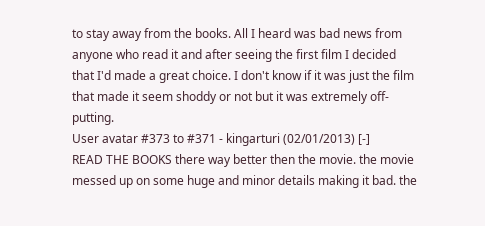to stay away from the books. All I heard was bad news from anyone who read it and after seeing the first film I decided that I'd made a great choice. I don't know if it was just the film that made it seem shoddy or not but it was extremely off-putting.
User avatar #373 to #371 - kingarturi (02/01/2013) [-]
READ THE BOOKS there way better then the movie. the movie messed up on some huge and minor details making it bad. the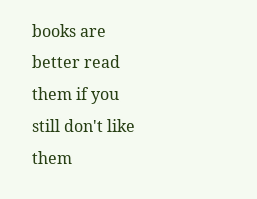books are better read them if you still don't like them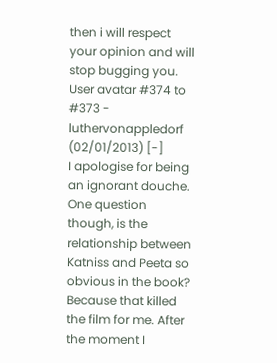then i will respect your opinion and will stop bugging you.
User avatar #374 to #373 - luthervonappledorf (02/01/2013) [-]
I apologise for being an ignorant douche. One question though, is the relationship between Katniss and Peeta so obvious in the book? Because that killed the film for me. After the moment I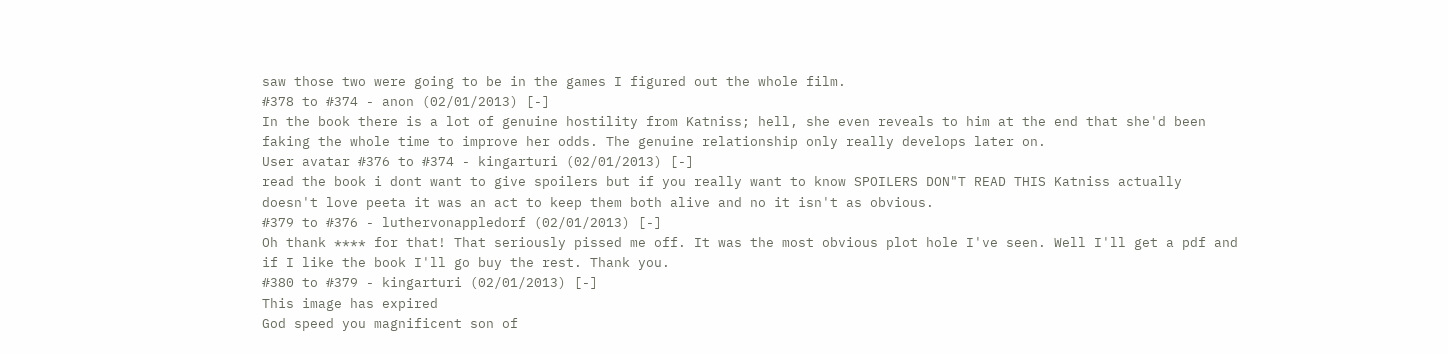saw those two were going to be in the games I figured out the whole film.
#378 to #374 - anon (02/01/2013) [-]
In the book there is a lot of genuine hostility from Katniss; hell, she even reveals to him at the end that she'd been faking the whole time to improve her odds. The genuine relationship only really develops later on.
User avatar #376 to #374 - kingarturi (02/01/2013) [-]
read the book i dont want to give spoilers but if you really want to know SPOILERS DON"T READ THIS Katniss actually doesn't love peeta it was an act to keep them both alive and no it isn't as obvious.
#379 to #376 - luthervonappledorf (02/01/2013) [-]
Oh thank **** for that! That seriously pissed me off. It was the most obvious plot hole I've seen. Well I'll get a pdf and if I like the book I'll go buy the rest. Thank you.
#380 to #379 - kingarturi (02/01/2013) [-]
This image has expired
God speed you magnificent son of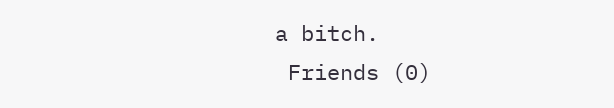a bitch.
 Friends (0)